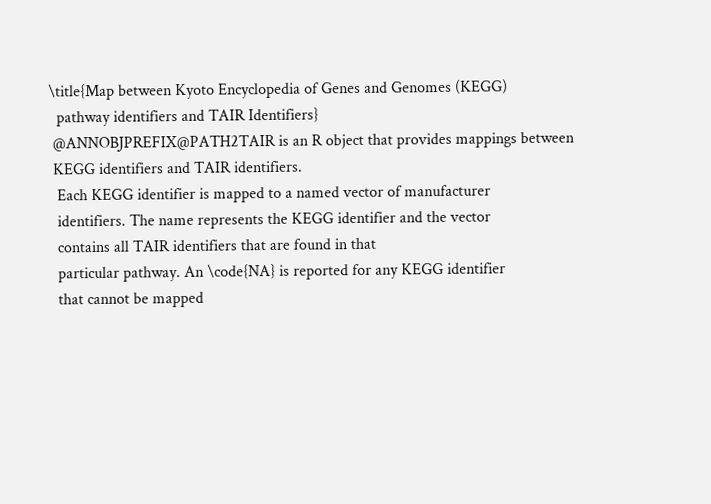\title{Map between Kyoto Encyclopedia of Genes and Genomes (KEGG)
  pathway identifiers and TAIR Identifiers}
 @ANNOBJPREFIX@PATH2TAIR is an R object that provides mappings between
 KEGG identifiers and TAIR identifiers.
  Each KEGG identifier is mapped to a named vector of manufacturer
  identifiers. The name represents the KEGG identifier and the vector
  contains all TAIR identifiers that are found in that
  particular pathway. An \code{NA} is reported for any KEGG identifier
  that cannot be mapped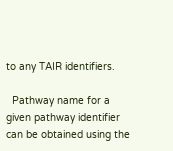to any TAIR identifiers.

  Pathway name for a given pathway identifier can be obtained using the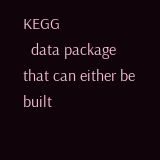KEGG
  data package that can either be built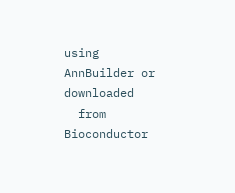using AnnBuilder or downloaded
  from Bioconductor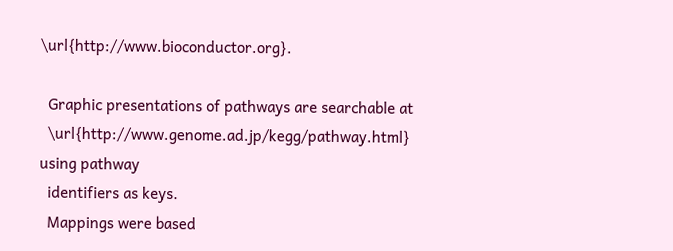\url{http://www.bioconductor.org}.

  Graphic presentations of pathways are searchable at
  \url{http://www.genome.ad.jp/kegg/pathway.html} using pathway
  identifiers as keys.
  Mappings were based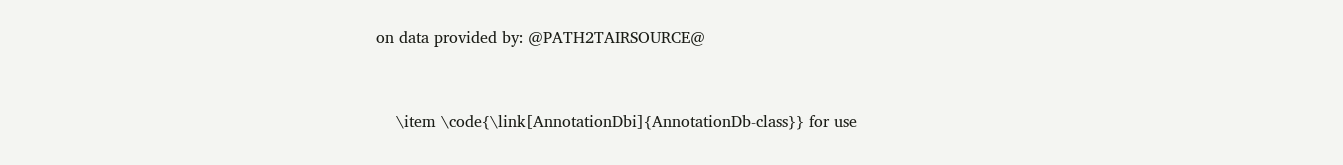on data provided by: @PATH2TAIRSOURCE@



    \item \code{\link[AnnotationDbi]{AnnotationDb-class}} for use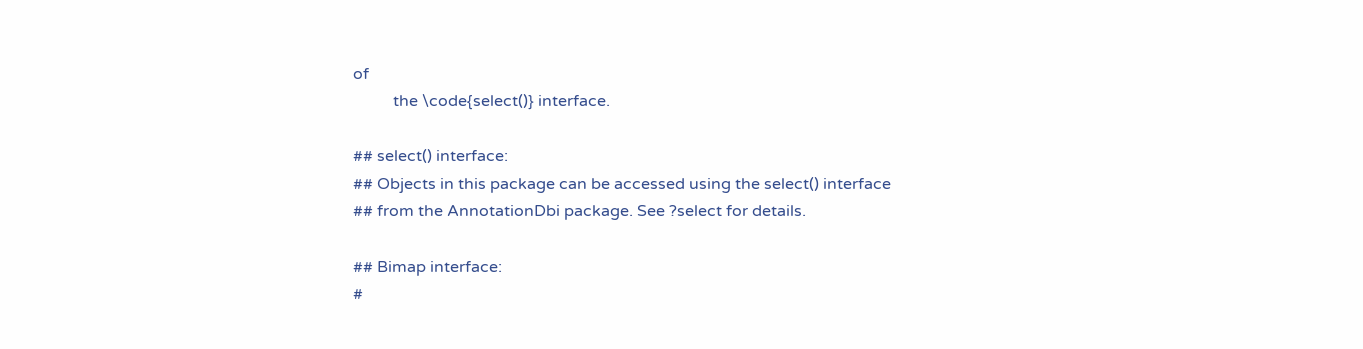of
          the \code{select()} interface.

## select() interface:
## Objects in this package can be accessed using the select() interface
## from the AnnotationDbi package. See ?select for details.

## Bimap interface:
#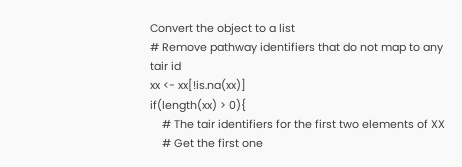Convert the object to a list
# Remove pathway identifiers that do not map to any tair id
xx <- xx[!is.na(xx)]
if(length(xx) > 0){
    # The tair identifiers for the first two elements of XX
    # Get the first one